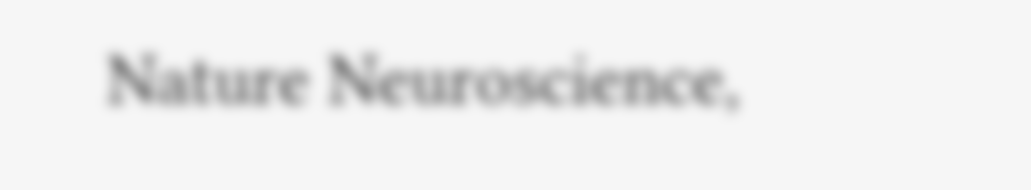Nature Neuroscience,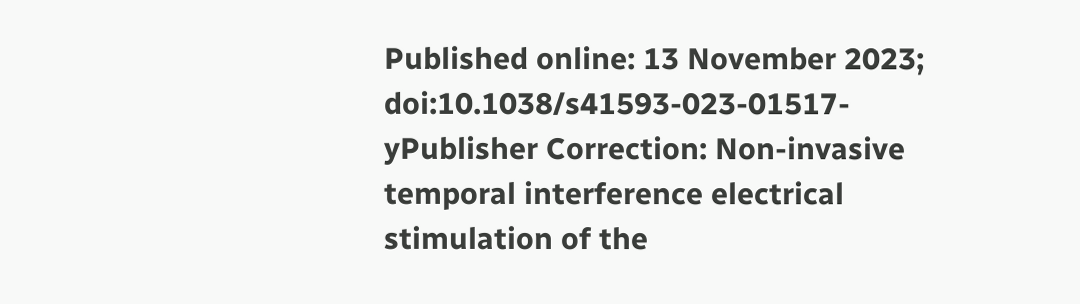Published online: 13 November 2023; doi:10.1038/s41593-023-01517-yPublisher Correction: Non-invasive temporal interference electrical stimulation of the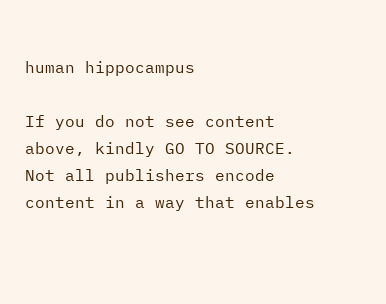human hippocampus

If you do not see content above, kindly GO TO SOURCE.
Not all publishers encode content in a way that enables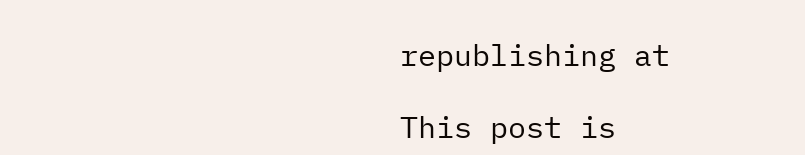republishing at

This post is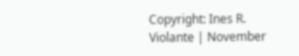Copyright: Ines R. Violante | November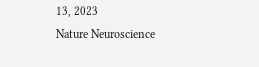13, 2023
Nature Neuroscience